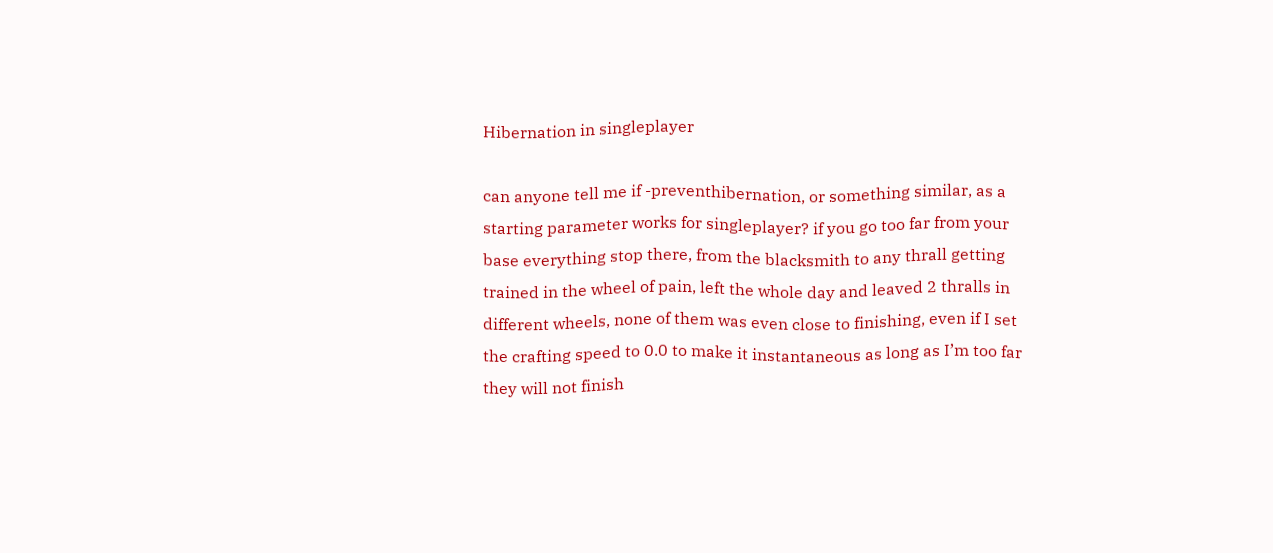Hibernation in singleplayer

can anyone tell me if -preventhibernation, or something similar, as a starting parameter works for singleplayer? if you go too far from your base everything stop there, from the blacksmith to any thrall getting trained in the wheel of pain, left the whole day and leaved 2 thralls in different wheels, none of them was even close to finishing, even if I set the crafting speed to 0.0 to make it instantaneous as long as I’m too far they will not finish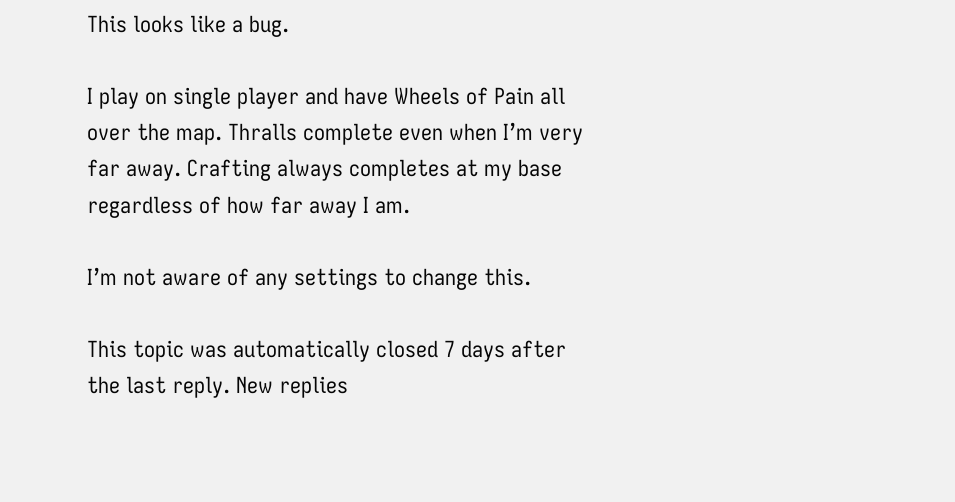This looks like a bug.

I play on single player and have Wheels of Pain all over the map. Thralls complete even when I’m very far away. Crafting always completes at my base regardless of how far away I am.

I’m not aware of any settings to change this.

This topic was automatically closed 7 days after the last reply. New replies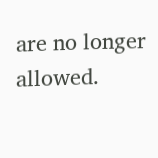are no longer allowed.